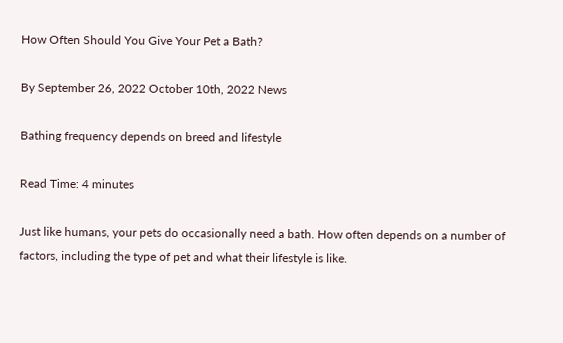How Often Should You Give Your Pet a Bath?

By September 26, 2022 October 10th, 2022 News

Bathing frequency depends on breed and lifestyle

Read Time: 4 minutes

Just like humans, your pets do occasionally need a bath. How often depends on a number of factors, including the type of pet and what their lifestyle is like.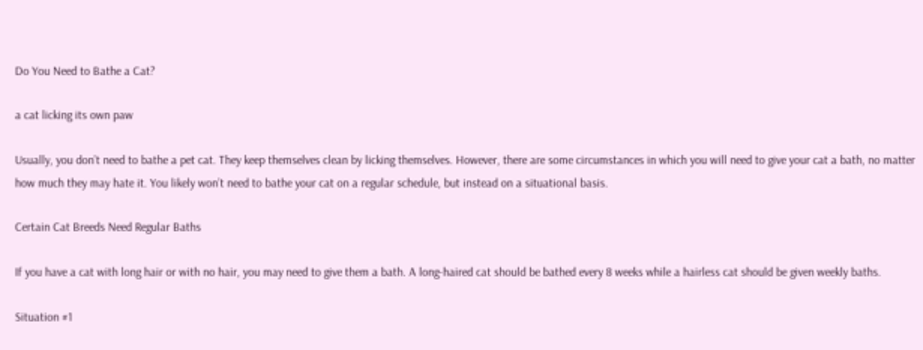Do You Need to Bathe a Cat?

a cat licking its own paw

Usually, you don’t need to bathe a pet cat. They keep themselves clean by licking themselves. However, there are some circumstances in which you will need to give your cat a bath, no matter how much they may hate it. You likely won’t need to bathe your cat on a regular schedule, but instead on a situational basis.

Certain Cat Breeds Need Regular Baths

If you have a cat with long hair or with no hair, you may need to give them a bath. A long-haired cat should be bathed every 8 weeks while a hairless cat should be given weekly baths.

Situation #1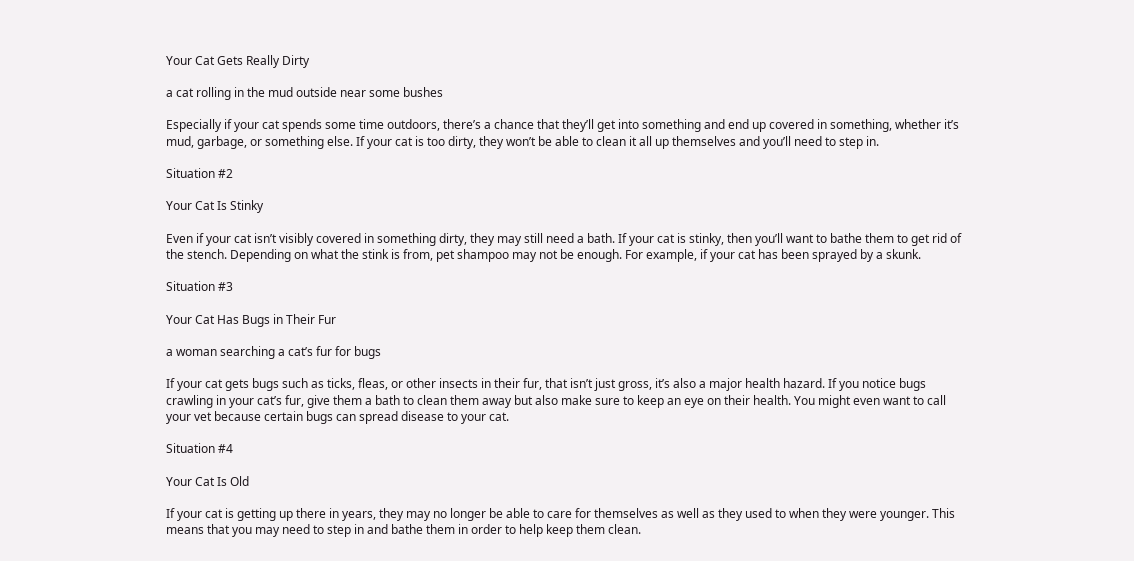Your Cat Gets Really Dirty

a cat rolling in the mud outside near some bushes

Especially if your cat spends some time outdoors, there’s a chance that they’ll get into something and end up covered in something, whether it’s mud, garbage, or something else. If your cat is too dirty, they won’t be able to clean it all up themselves and you’ll need to step in.

Situation #2

Your Cat Is Stinky

Even if your cat isn’t visibly covered in something dirty, they may still need a bath. If your cat is stinky, then you’ll want to bathe them to get rid of the stench. Depending on what the stink is from, pet shampoo may not be enough. For example, if your cat has been sprayed by a skunk.

Situation #3

Your Cat Has Bugs in Their Fur

a woman searching a cat’s fur for bugs

If your cat gets bugs such as ticks, fleas, or other insects in their fur, that isn’t just gross, it’s also a major health hazard. If you notice bugs crawling in your cat’s fur, give them a bath to clean them away but also make sure to keep an eye on their health. You might even want to call your vet because certain bugs can spread disease to your cat.

Situation #4

Your Cat Is Old

If your cat is getting up there in years, they may no longer be able to care for themselves as well as they used to when they were younger. This means that you may need to step in and bathe them in order to help keep them clean.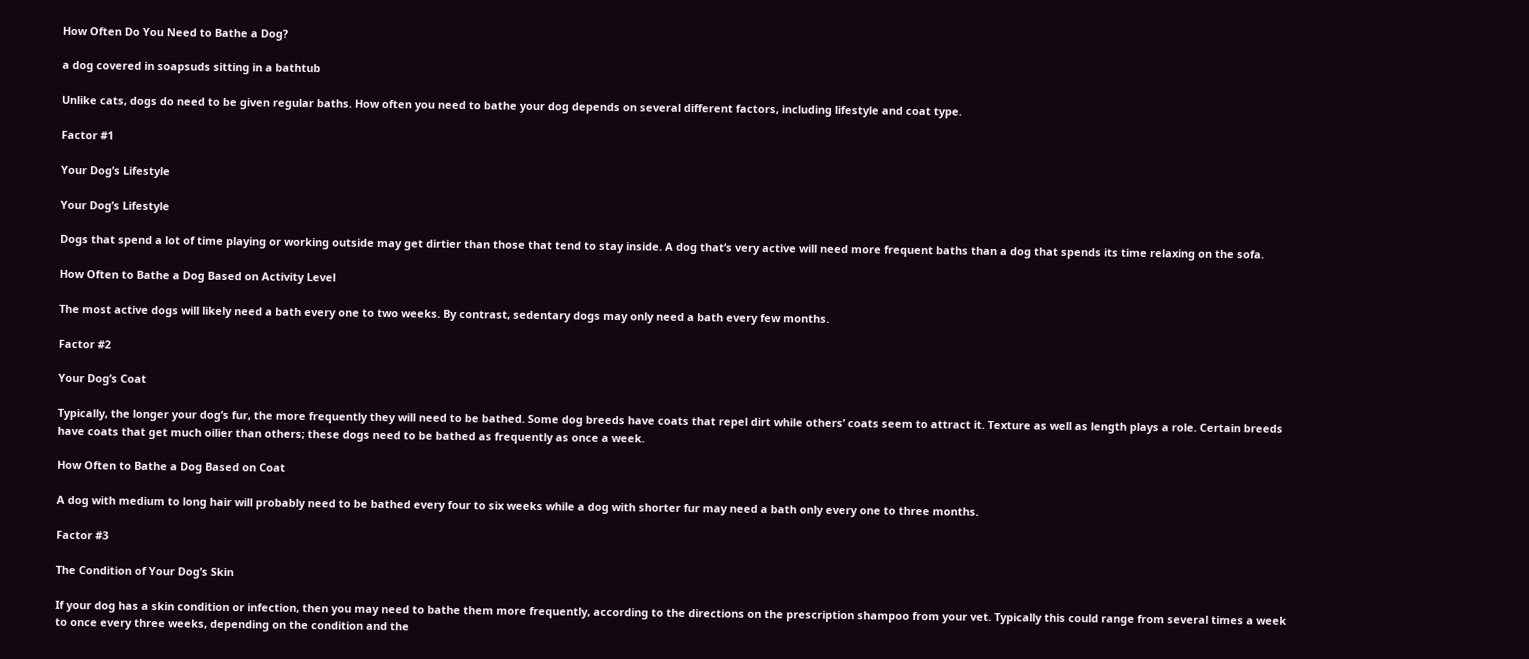How Often Do You Need to Bathe a Dog?

a dog covered in soapsuds sitting in a bathtub

Unlike cats, dogs do need to be given regular baths. How often you need to bathe your dog depends on several different factors, including lifestyle and coat type.

Factor #1

Your Dog’s Lifestyle

Your Dog’s Lifestyle

Dogs that spend a lot of time playing or working outside may get dirtier than those that tend to stay inside. A dog that’s very active will need more frequent baths than a dog that spends its time relaxing on the sofa.

How Often to Bathe a Dog Based on Activity Level

The most active dogs will likely need a bath every one to two weeks. By contrast, sedentary dogs may only need a bath every few months.

Factor #2

Your Dog’s Coat

Typically, the longer your dog’s fur, the more frequently they will need to be bathed. Some dog breeds have coats that repel dirt while others’ coats seem to attract it. Texture as well as length plays a role. Certain breeds have coats that get much oilier than others; these dogs need to be bathed as frequently as once a week.

How Often to Bathe a Dog Based on Coat

A dog with medium to long hair will probably need to be bathed every four to six weeks while a dog with shorter fur may need a bath only every one to three months.

Factor #3

The Condition of Your Dog’s Skin

If your dog has a skin condition or infection, then you may need to bathe them more frequently, according to the directions on the prescription shampoo from your vet. Typically this could range from several times a week to once every three weeks, depending on the condition and the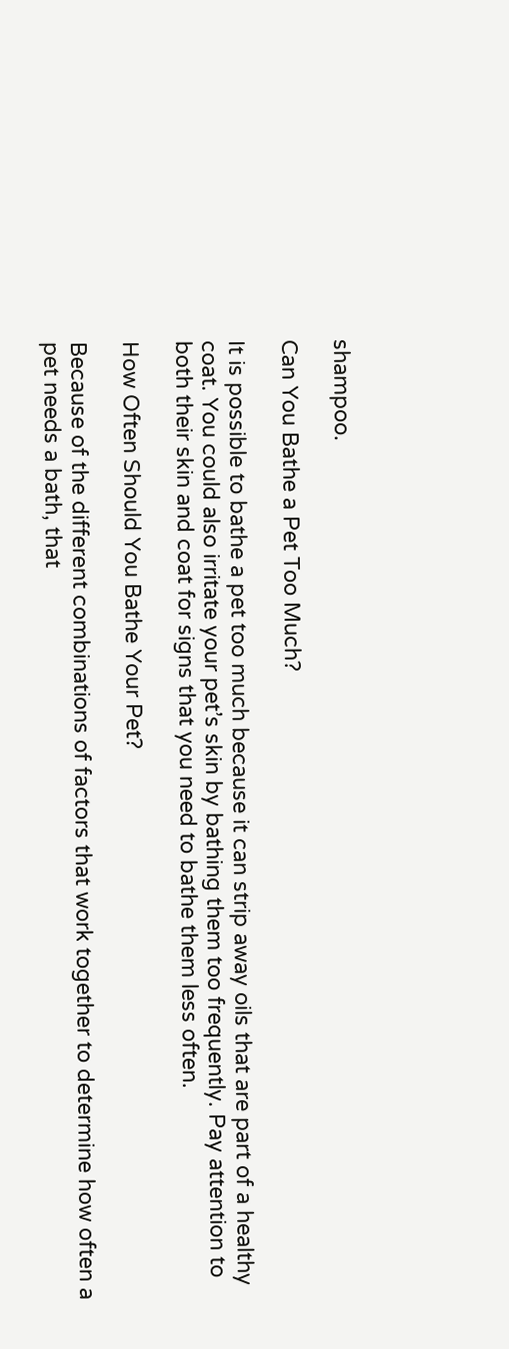shampoo.

Can You Bathe a Pet Too Much?

It is possible to bathe a pet too much because it can strip away oils that are part of a healthy coat. You could also irritate your pet’s skin by bathing them too frequently. Pay attention to both their skin and coat for signs that you need to bathe them less often.

How Often Should You Bathe Your Pet?

Because of the different combinations of factors that work together to determine how often a pet needs a bath, that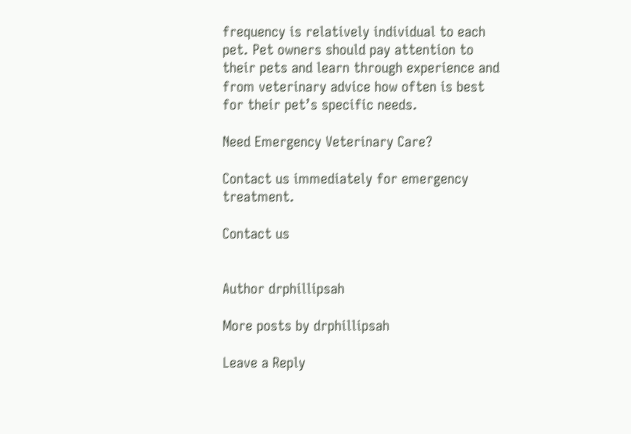frequency is relatively individual to each pet. Pet owners should pay attention to their pets and learn through experience and from veterinary advice how often is best for their pet’s specific needs.

Need Emergency Veterinary Care?

Contact us immediately for emergency treatment.

Contact us


Author drphillipsah

More posts by drphillipsah

Leave a Reply